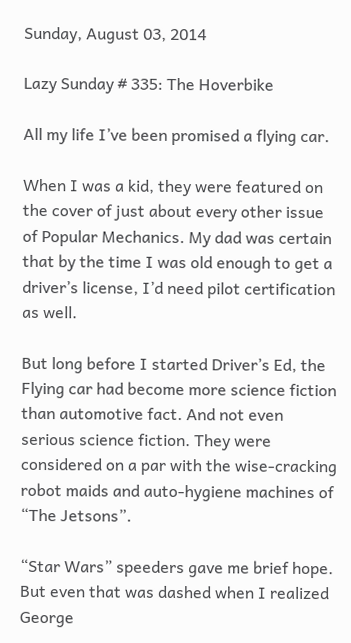Sunday, August 03, 2014

Lazy Sunday # 335: The Hoverbike

All my life I’ve been promised a flying car.

When I was a kid, they were featured on the cover of just about every other issue of Popular Mechanics. My dad was certain that by the time I was old enough to get a driver’s license, I’d need pilot certification as well.

But long before I started Driver’s Ed, the Flying car had become more science fiction than automotive fact. And not even serious science fiction. They were considered on a par with the wise-cracking robot maids and auto-hygiene machines of “The Jetsons”.

“Star Wars” speeders gave me brief hope. But even that was dashed when I realized George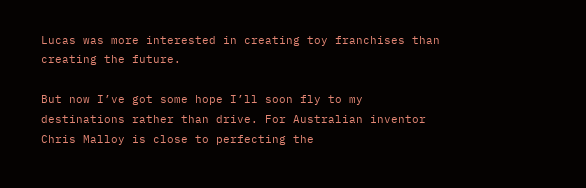Lucas was more interested in creating toy franchises than creating the future.

But now I’ve got some hope I’ll soon fly to my destinations rather than drive. For Australian inventor Chris Malloy is close to perfecting the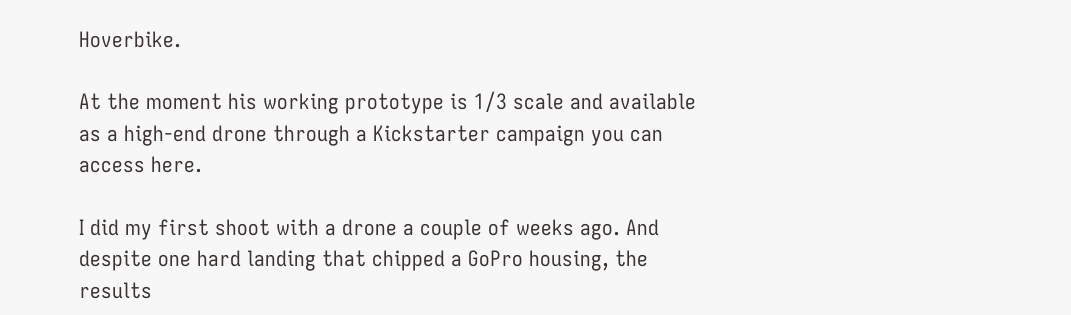Hoverbike.

At the moment his working prototype is 1/3 scale and available as a high-end drone through a Kickstarter campaign you can access here.

I did my first shoot with a drone a couple of weeks ago. And despite one hard landing that chipped a GoPro housing, the results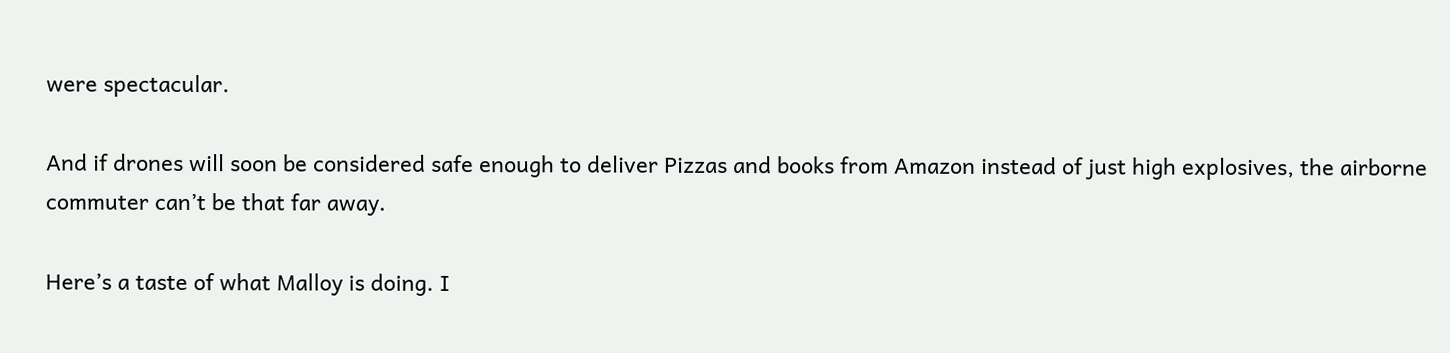were spectacular.

And if drones will soon be considered safe enough to deliver Pizzas and books from Amazon instead of just high explosives, the airborne commuter can’t be that far away.

Here’s a taste of what Malloy is doing. I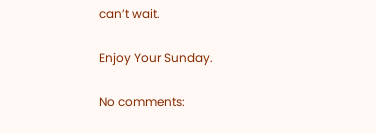can’t wait.

Enjoy Your Sunday.

No comments: